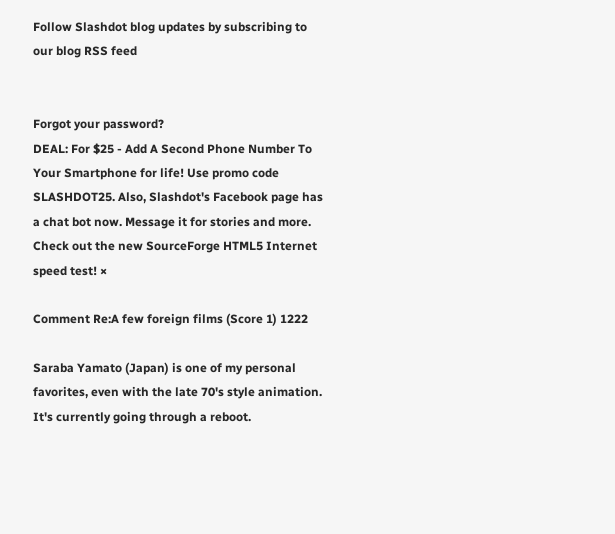Follow Slashdot blog updates by subscribing to our blog RSS feed


Forgot your password?
DEAL: For $25 - Add A Second Phone Number To Your Smartphone for life! Use promo code SLASHDOT25. Also, Slashdot's Facebook page has a chat bot now. Message it for stories and more. Check out the new SourceForge HTML5 Internet speed test! ×

Comment Re:A few foreign films (Score 1) 1222

Saraba Yamato (Japan) is one of my personal favorites, even with the late 70's style animation. It's currently going through a reboot.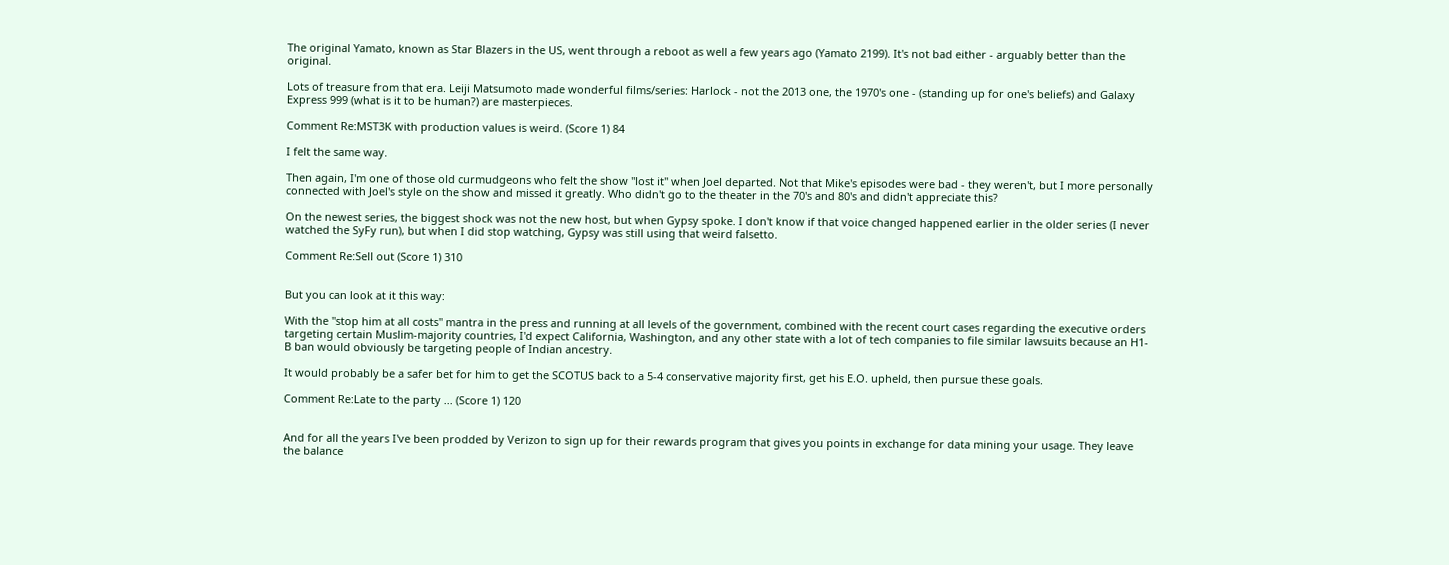The original Yamato, known as Star Blazers in the US, went through a reboot as well a few years ago (Yamato 2199). It's not bad either - arguably better than the original.

Lots of treasure from that era. Leiji Matsumoto made wonderful films/series: Harlock - not the 2013 one, the 1970's one - (standing up for one's beliefs) and Galaxy Express 999 (what is it to be human?) are masterpieces.

Comment Re:MST3K with production values is weird. (Score 1) 84

I felt the same way.

Then again, I'm one of those old curmudgeons who felt the show "lost it" when Joel departed. Not that Mike's episodes were bad - they weren't, but I more personally connected with Joel's style on the show and missed it greatly. Who didn't go to the theater in the 70's and 80's and didn't appreciate this?

On the newest series, the biggest shock was not the new host, but when Gypsy spoke. I don't know if that voice changed happened earlier in the older series (I never watched the SyFy run), but when I did stop watching, Gypsy was still using that weird falsetto.

Comment Re:Sell out (Score 1) 310


But you can look at it this way:

With the "stop him at all costs" mantra in the press and running at all levels of the government, combined with the recent court cases regarding the executive orders targeting certain Muslim-majority countries, I'd expect California, Washington, and any other state with a lot of tech companies to file similar lawsuits because an H1-B ban would obviously be targeting people of Indian ancestry.

It would probably be a safer bet for him to get the SCOTUS back to a 5-4 conservative majority first, get his E.O. upheld, then pursue these goals.

Comment Re:Late to the party ... (Score 1) 120


And for all the years I've been prodded by Verizon to sign up for their rewards program that gives you points in exchange for data mining your usage. They leave the balance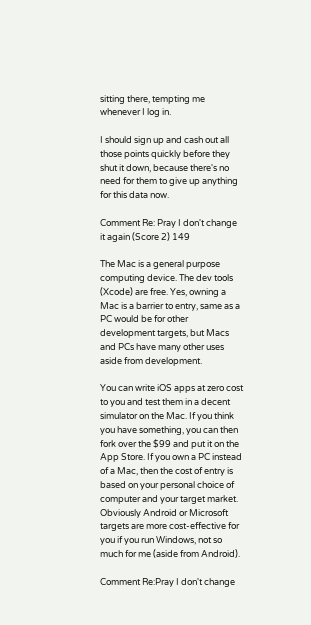sitting there, tempting me whenever I log in.

I should sign up and cash out all those points quickly before they shut it down, because there's no need for them to give up anything for this data now.

Comment Re: Pray I don't change it again (Score 2) 149

The Mac is a general purpose computing device. The dev tools (Xcode) are free. Yes, owning a Mac is a barrier to entry, same as a PC would be for other development targets, but Macs and PCs have many other uses aside from development.

You can write iOS apps at zero cost to you and test them in a decent simulator on the Mac. If you think you have something, you can then fork over the $99 and put it on the App Store. If you own a PC instead of a Mac, then the cost of entry is based on your personal choice of computer and your target market. Obviously Android or Microsoft targets are more cost-effective for you if you run Windows, not so much for me (aside from Android).

Comment Re:Pray I don't change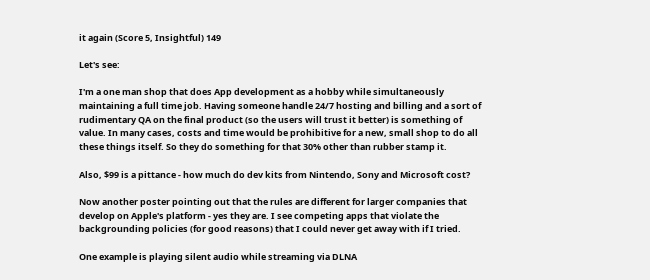it again (Score 5, Insightful) 149

Let's see:

I'm a one man shop that does App development as a hobby while simultaneously maintaining a full time job. Having someone handle 24/7 hosting and billing and a sort of rudimentary QA on the final product (so the users will trust it better) is something of value. In many cases, costs and time would be prohibitive for a new, small shop to do all these things itself. So they do something for that 30% other than rubber stamp it.

Also, $99 is a pittance - how much do dev kits from Nintendo, Sony and Microsoft cost?

Now another poster pointing out that the rules are different for larger companies that develop on Apple's platform - yes they are. I see competing apps that violate the backgrounding policies (for good reasons) that I could never get away with if I tried.

One example is playing silent audio while streaming via DLNA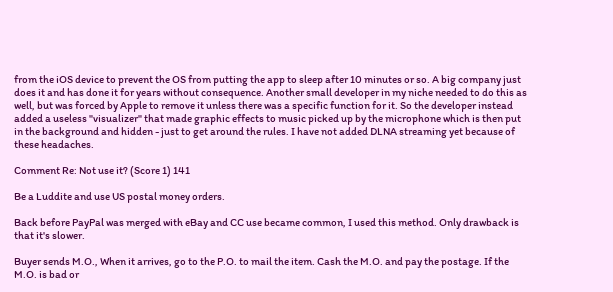from the iOS device to prevent the OS from putting the app to sleep after 10 minutes or so. A big company just does it and has done it for years without consequence. Another small developer in my niche needed to do this as well, but was forced by Apple to remove it unless there was a specific function for it. So the developer instead added a useless "visualizer" that made graphic effects to music picked up by the microphone which is then put in the background and hidden - just to get around the rules. I have not added DLNA streaming yet because of these headaches.

Comment Re: Not use it? (Score 1) 141

Be a Luddite and use US postal money orders.

Back before PayPal was merged with eBay and CC use became common, I used this method. Only drawback is that it's slower.

Buyer sends M.O., When it arrives, go to the P.O. to mail the item. Cash the M.O. and pay the postage. If the M.O. is bad or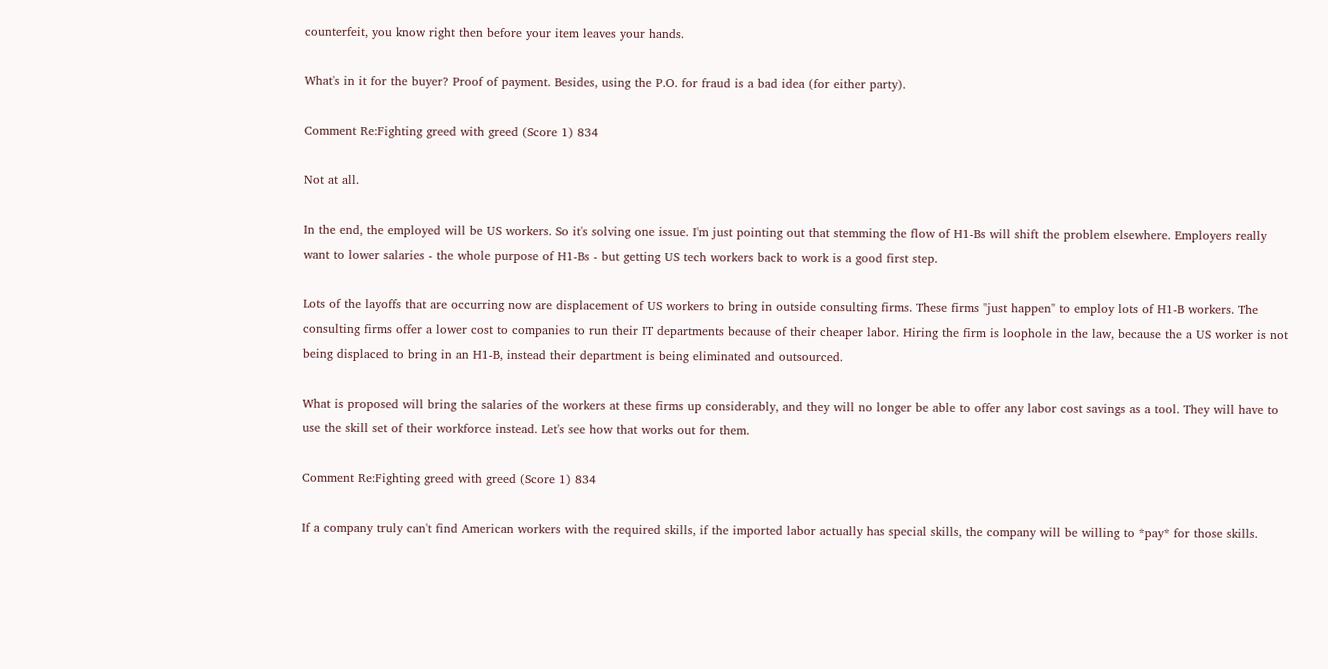counterfeit, you know right then before your item leaves your hands.

What's in it for the buyer? Proof of payment. Besides, using the P.O. for fraud is a bad idea (for either party).

Comment Re:Fighting greed with greed (Score 1) 834

Not at all.

In the end, the employed will be US workers. So it's solving one issue. I'm just pointing out that stemming the flow of H1-Bs will shift the problem elsewhere. Employers really want to lower salaries - the whole purpose of H1-Bs - but getting US tech workers back to work is a good first step.

Lots of the layoffs that are occurring now are displacement of US workers to bring in outside consulting firms. These firms "just happen" to employ lots of H1-B workers. The consulting firms offer a lower cost to companies to run their IT departments because of their cheaper labor. Hiring the firm is loophole in the law, because the a US worker is not being displaced to bring in an H1-B, instead their department is being eliminated and outsourced.

What is proposed will bring the salaries of the workers at these firms up considerably, and they will no longer be able to offer any labor cost savings as a tool. They will have to use the skill set of their workforce instead. Let's see how that works out for them.

Comment Re:Fighting greed with greed (Score 1) 834

If a company truly can't find American workers with the required skills, if the imported labor actually has special skills, the company will be willing to *pay* for those skills.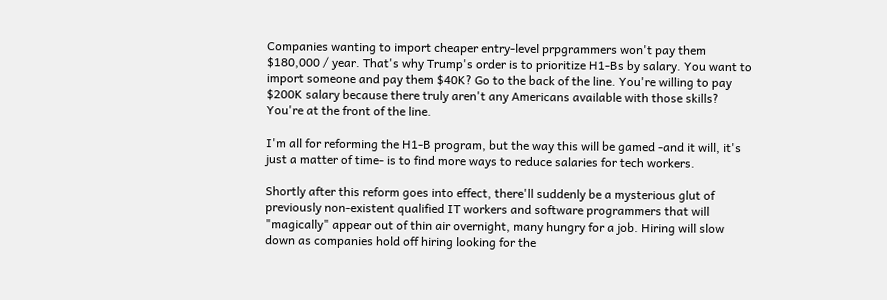Companies wanting to import cheaper entry-level prpgrammers won't pay them $180,000 / year. That's why Trump's order is to prioritize H1-Bs by salary. You want to import someone and pay them $40K? Go to the back of the line. You're willing to pay $200K salary because there truly aren't any Americans available with those skills? You're at the front of the line.

I'm all for reforming the H1-B program, but the way this will be gamed -and it will, it's just a matter of time- is to find more ways to reduce salaries for tech workers.

Shortly after this reform goes into effect, there'll suddenly be a mysterious glut of previously non-existent qualified IT workers and software programmers that will "magically" appear out of thin air overnight, many hungry for a job. Hiring will slow down as companies hold off hiring looking for the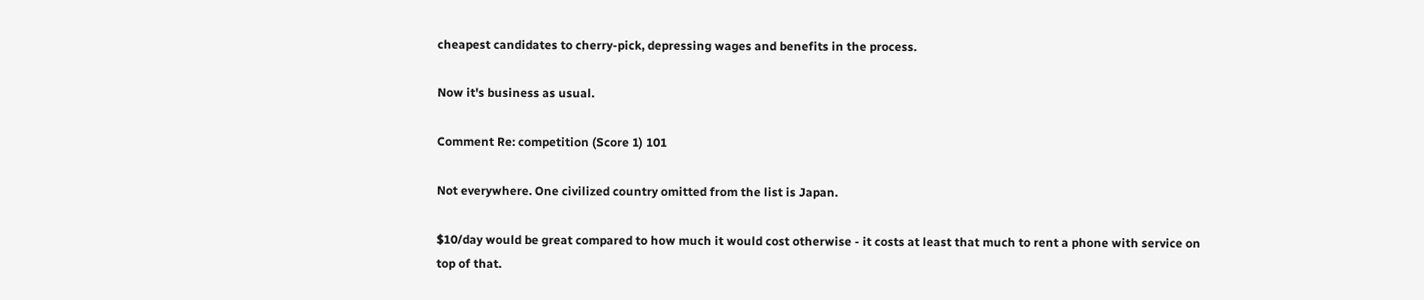cheapest candidates to cherry-pick, depressing wages and benefits in the process.

Now it's business as usual.

Comment Re: competition (Score 1) 101

Not everywhere. One civilized country omitted from the list is Japan.

$10/day would be great compared to how much it would cost otherwise - it costs at least that much to rent a phone with service on top of that.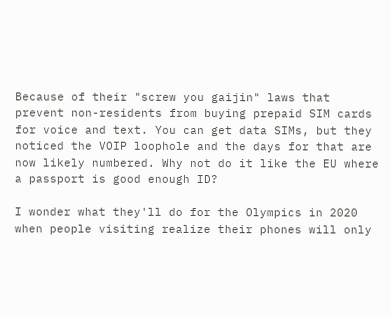Because of their "screw you gaijin" laws that prevent non-residents from buying prepaid SIM cards for voice and text. You can get data SIMs, but they noticed the VOIP loophole and the days for that are now likely numbered. Why not do it like the EU where a passport is good enough ID?

I wonder what they'll do for the Olympics in 2020 when people visiting realize their phones will only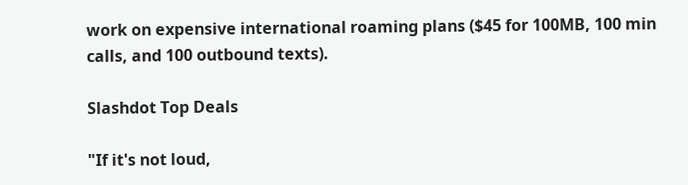work on expensive international roaming plans ($45 for 100MB, 100 min calls, and 100 outbound texts).

Slashdot Top Deals

"If it's not loud,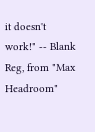it doesn't work!" -- Blank Reg, from "Max Headroom"